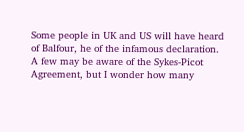Some people in UK and US will have heard of Balfour, he of the infamous declaration. A few may be aware of the Sykes-Picot Agreement, but I wonder how many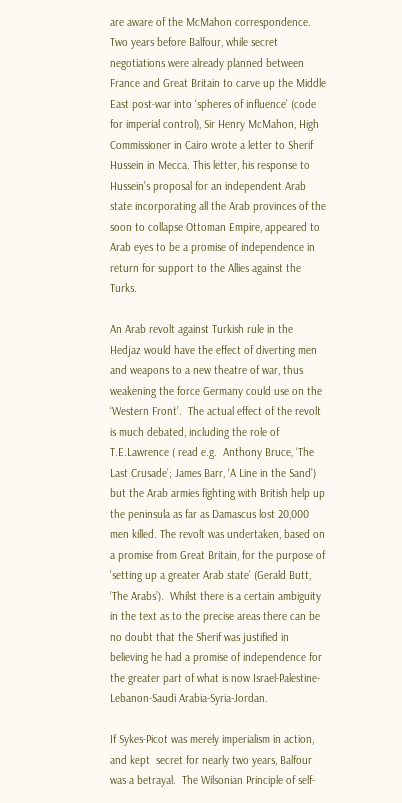are aware of the McMahon correspondence. Two years before Balfour, while secret negotiations were already planned between France and Great Britain to carve up the Middle East post-war into ‘spheres of influence’ (code for imperial control), Sir Henry McMahon, High Commissioner in Cairo wrote a letter to Sherif Hussein in Mecca. This letter, his response to Hussein’s proposal for an independent Arab state incorporating all the Arab provinces of the soon to collapse Ottoman Empire, appeared to Arab eyes to be a promise of independence in return for support to the Allies against the Turks.

An Arab revolt against Turkish rule in the Hedjaz would have the effect of diverting men and weapons to a new theatre of war, thus weakening the force Germany could use on the ‘Western Front’.  The actual effect of the revolt is much debated, including the role of T.E.Lawrence ( read e.g.  Anthony Bruce, ‘The Last Crusade’; James Barr, ‘A Line in the Sand’) but the Arab armies fighting with British help up the peninsula as far as Damascus lost 20,000 men killed. The revolt was undertaken, based on a promise from Great Britain, for the purpose of ‘setting up a greater Arab state’ (Gerald Butt, ‘The Arabs’).  Whilst there is a certain ambiguity in the text as to the precise areas there can be no doubt that the Sherif was justified in believing he had a promise of independence for the greater part of what is now Israel-Palestine- Lebanon-Saudi Arabia-Syria-Jordan.

If Sykes-Picot was merely imperialism in action, and kept  secret for nearly two years, Balfour was a betrayal.  The Wilsonian Principle of self-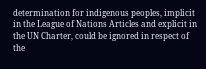determination for indigenous peoples, implicit in the League of Nations Articles and explicit in the UN Charter, could be ignored in respect of the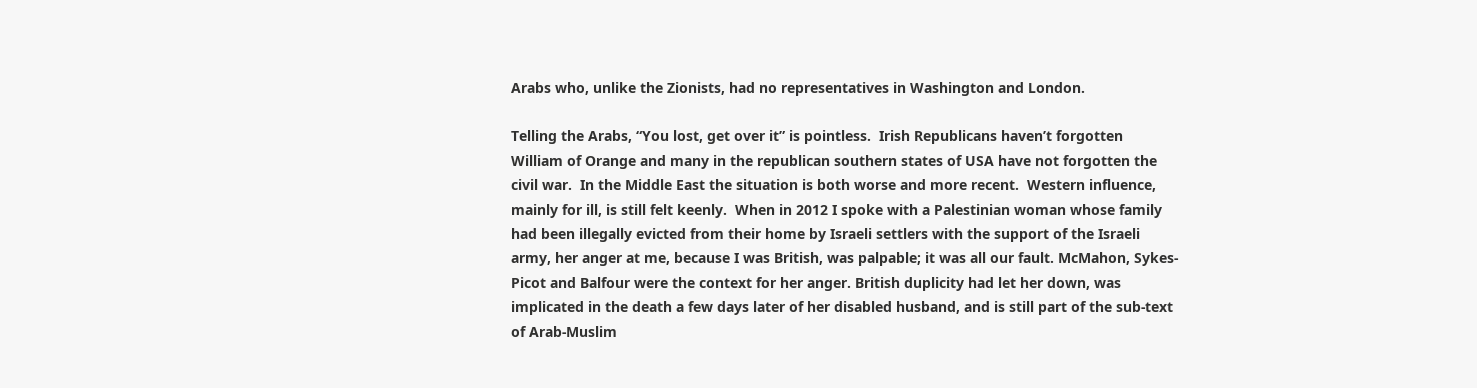Arabs who, unlike the Zionists, had no representatives in Washington and London.

Telling the Arabs, “You lost, get over it” is pointless.  Irish Republicans haven’t forgotten William of Orange and many in the republican southern states of USA have not forgotten the civil war.  In the Middle East the situation is both worse and more recent.  Western influence, mainly for ill, is still felt keenly.  When in 2012 I spoke with a Palestinian woman whose family had been illegally evicted from their home by Israeli settlers with the support of the Israeli army, her anger at me, because I was British, was palpable; it was all our fault. McMahon, Sykes-Picot and Balfour were the context for her anger. British duplicity had let her down, was implicated in the death a few days later of her disabled husband, and is still part of the sub-text of Arab-Muslim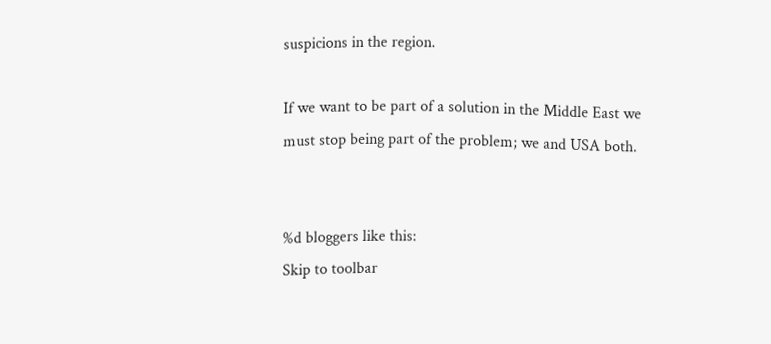suspicions in the region.

If we want to be part of a solution in the Middle East we must stop being part of the problem; we and USA both.


%d bloggers like this:
Skip to toolbar